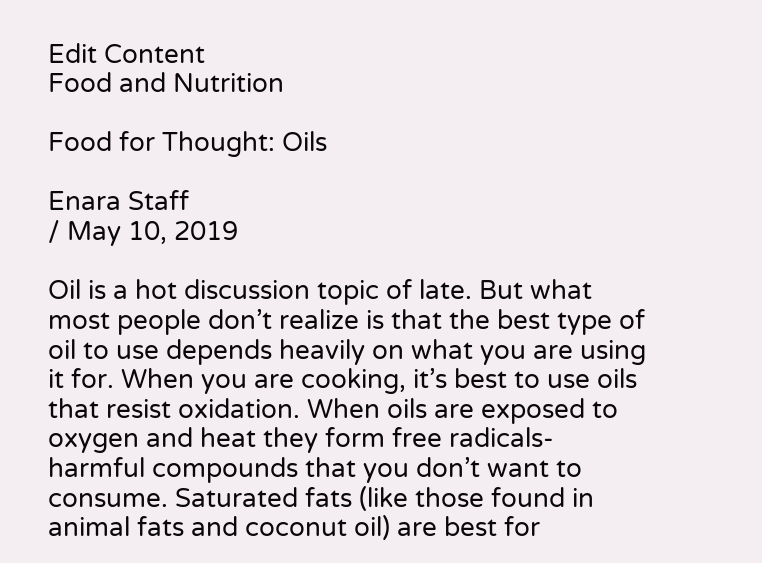Edit Content
Food and Nutrition

Food for Thought: Oils

Enara Staff
/ May 10, 2019

Oil is a hot discussion topic of late. But what most people don’t realize is that the best type of oil to use depends heavily on what you are using it for. When you are cooking, it’s best to use oils that resist oxidation. When oils are exposed to oxygen and heat they form free radicals- harmful compounds that you don’t want to consume. Saturated fats (like those found in animal fats and coconut oil) are best for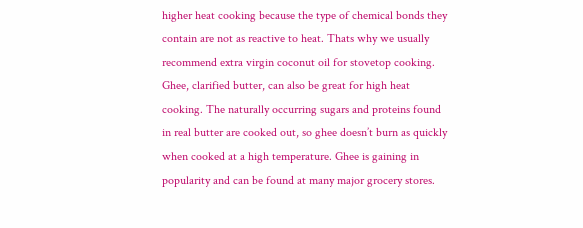higher heat cooking because the type of chemical bonds they contain are not as reactive to heat. Thats why we usually recommend extra virgin coconut oil for stovetop cooking. Ghee, clarified butter, can also be great for high heat cooking. The naturally occurring sugars and proteins found in real butter are cooked out, so ghee doesn’t burn as quickly when cooked at a high temperature. Ghee is gaining in popularity and can be found at many major grocery stores.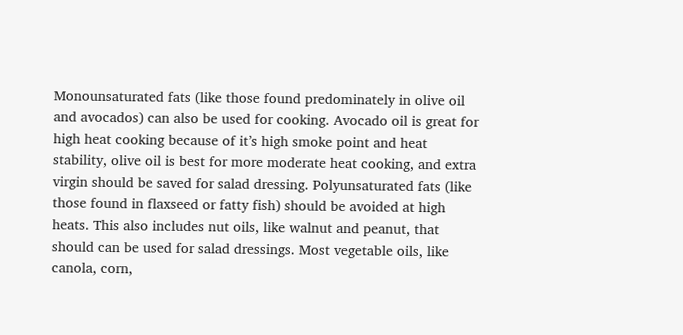Monounsaturated fats (like those found predominately in olive oil and avocados) can also be used for cooking. Avocado oil is great for high heat cooking because of it’s high smoke point and heat stability, olive oil is best for more moderate heat cooking, and extra virgin should be saved for salad dressing. Polyunsaturated fats (like those found in flaxseed or fatty fish) should be avoided at high heats. This also includes nut oils, like walnut and peanut, that should can be used for salad dressings. Most vegetable oils, like canola, corn,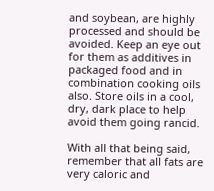and soybean, are highly processed and should be avoided. Keep an eye out for them as additives in packaged food and in combination cooking oils also. Store oils in a cool, dry, dark place to help avoid them going rancid.

With all that being said, remember that all fats are very caloric and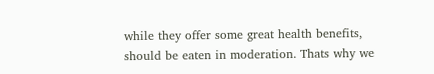while they offer some great health benefits, should be eaten in moderation. Thats why we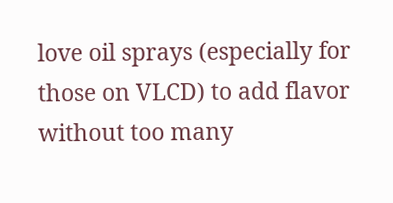love oil sprays (especially for those on VLCD) to add flavor without too many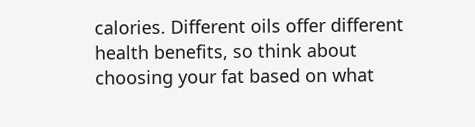calories. Different oils offer different health benefits, so think about choosing your fat based on what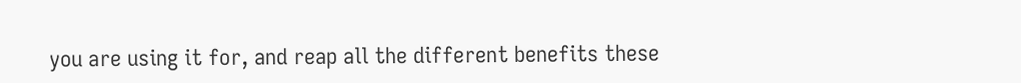you are using it for, and reap all the different benefits these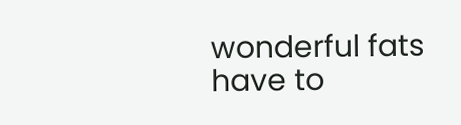wonderful fats have to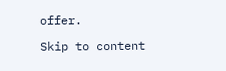offer.

Skip to content